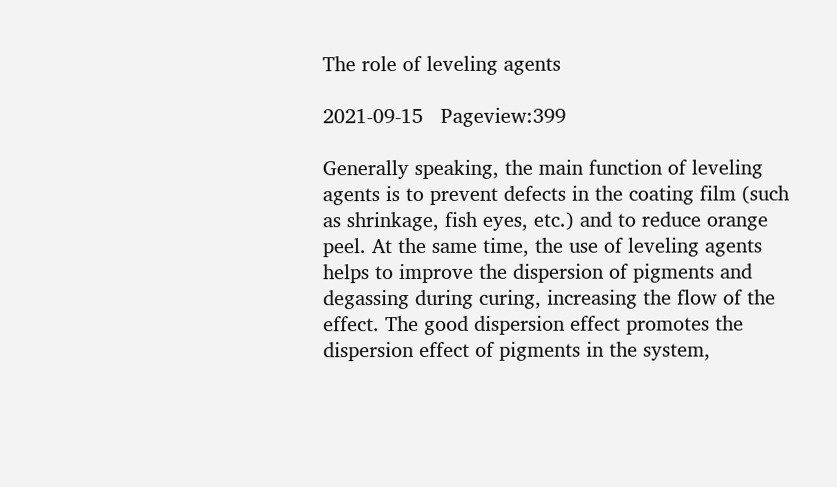The role of leveling agents

2021-09-15   Pageview:399

Generally speaking, the main function of leveling agents is to prevent defects in the coating film (such as shrinkage, fish eyes, etc.) and to reduce orange peel. At the same time, the use of leveling agents helps to improve the dispersion of pigments and degassing during curing, increasing the flow of the effect. The good dispersion effect promotes the dispersion effect of pigments in the system,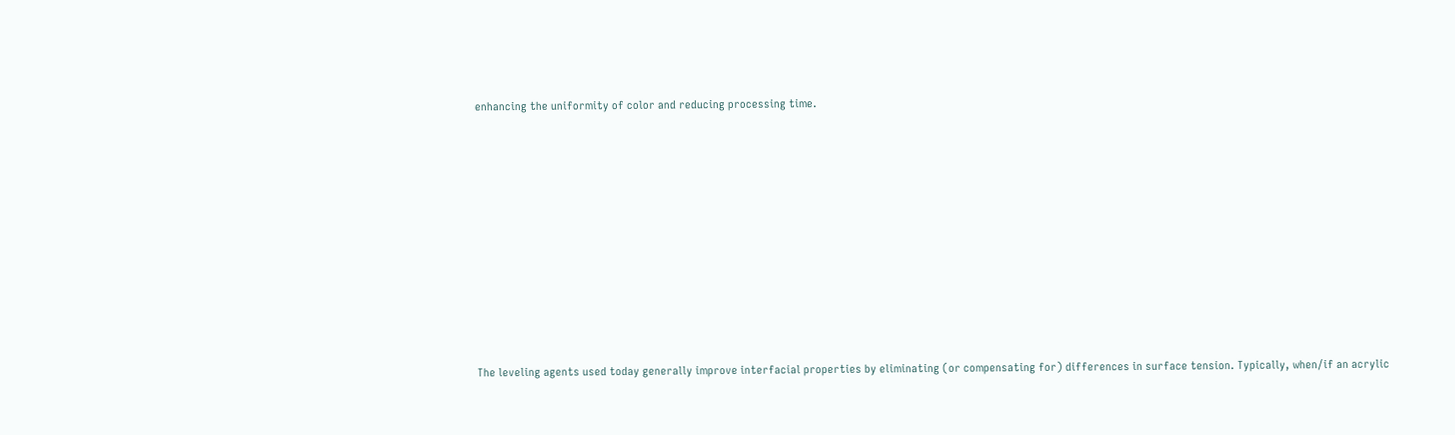enhancing the uniformity of color and reducing processing time.












The leveling agents used today generally improve interfacial properties by eliminating (or compensating for) differences in surface tension. Typically, when/if an acrylic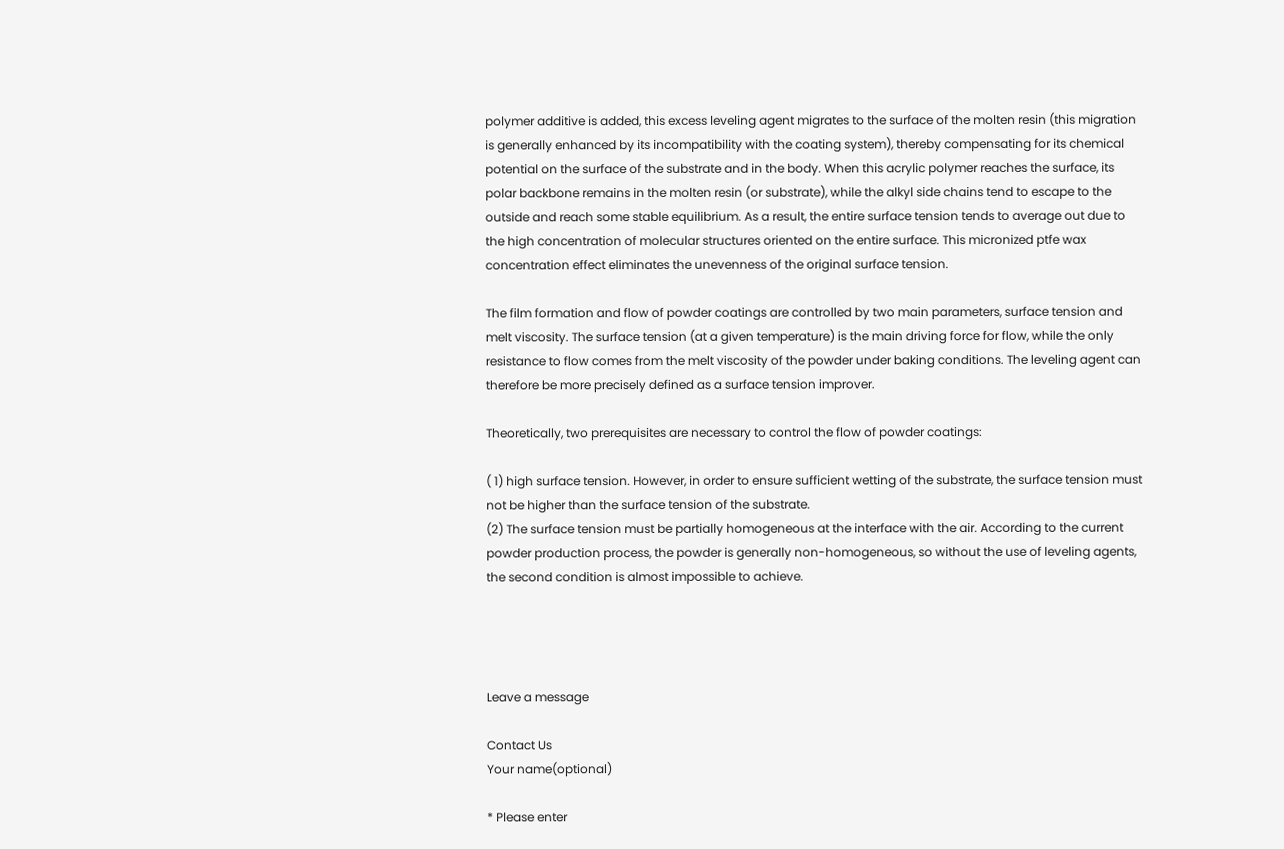polymer additive is added, this excess leveling agent migrates to the surface of the molten resin (this migration is generally enhanced by its incompatibility with the coating system), thereby compensating for its chemical potential on the surface of the substrate and in the body. When this acrylic polymer reaches the surface, its polar backbone remains in the molten resin (or substrate), while the alkyl side chains tend to escape to the outside and reach some stable equilibrium. As a result, the entire surface tension tends to average out due to the high concentration of molecular structures oriented on the entire surface. This micronized ptfe wax concentration effect eliminates the unevenness of the original surface tension.

The film formation and flow of powder coatings are controlled by two main parameters, surface tension and melt viscosity. The surface tension (at a given temperature) is the main driving force for flow, while the only resistance to flow comes from the melt viscosity of the powder under baking conditions. The leveling agent can therefore be more precisely defined as a surface tension improver.

Theoretically, two prerequisites are necessary to control the flow of powder coatings:

( 1) high surface tension. However, in order to ensure sufficient wetting of the substrate, the surface tension must not be higher than the surface tension of the substrate.
(2) The surface tension must be partially homogeneous at the interface with the air. According to the current powder production process, the powder is generally non-homogeneous, so without the use of leveling agents, the second condition is almost impossible to achieve.




Leave a message

Contact Us
Your name(optional)

* Please enter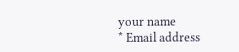your name
* Email address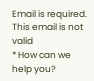Email is required. This email is not valid
* How can we help you?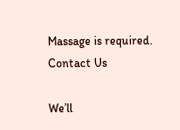Massage is required.
Contact Us

We’ll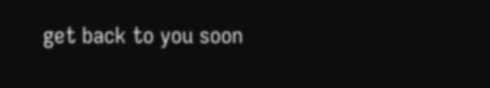get back to you soon